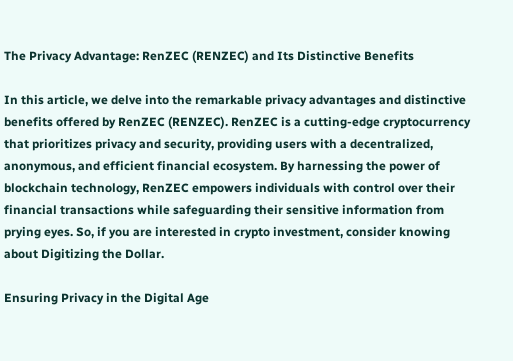The Privacy Advantage: RenZEC (RENZEC) and Its Distinctive Benefits

In this article, we delve into the remarkable privacy advantages and distinctive benefits offered by RenZEC (RENZEC). RenZEC is a cutting-edge cryptocurrency that prioritizes privacy and security, providing users with a decentralized, anonymous, and efficient financial ecosystem. By harnessing the power of blockchain technology, RenZEC empowers individuals with control over their financial transactions while safeguarding their sensitive information from prying eyes. So, if you are interested in crypto investment, consider knowing about Digitizing the Dollar.

Ensuring Privacy in the Digital Age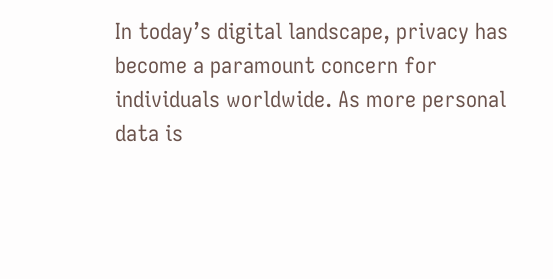In today’s digital landscape, privacy has become a paramount concern for individuals worldwide. As more personal data is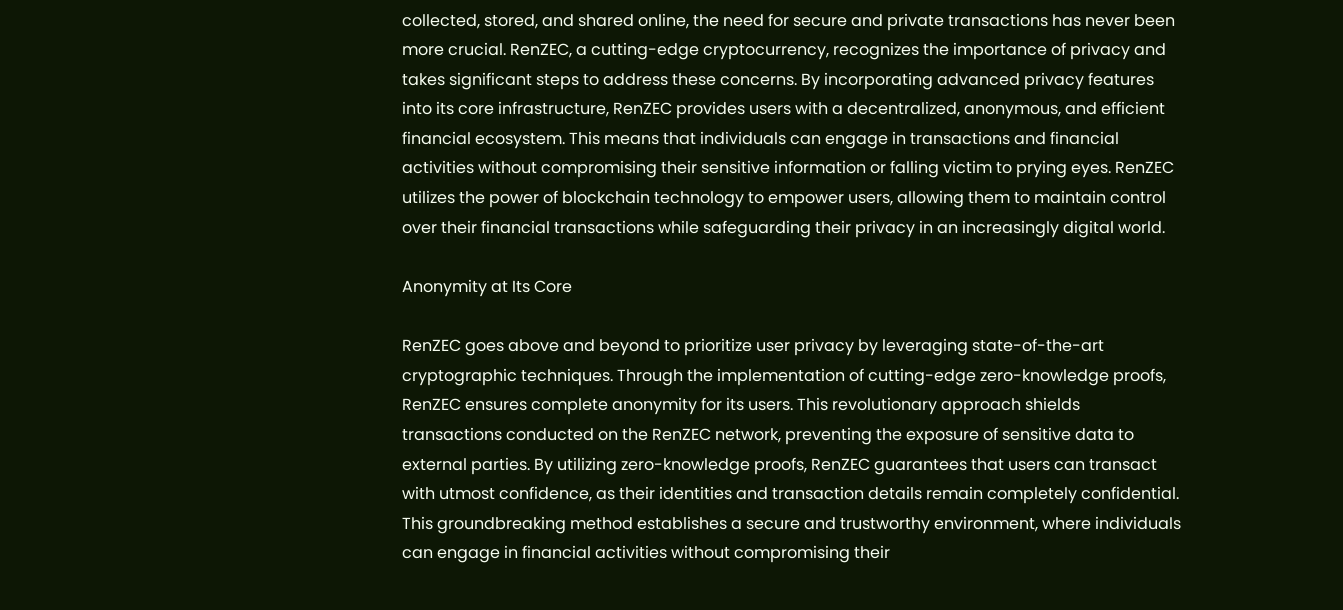collected, stored, and shared online, the need for secure and private transactions has never been more crucial. RenZEC, a cutting-edge cryptocurrency, recognizes the importance of privacy and takes significant steps to address these concerns. By incorporating advanced privacy features into its core infrastructure, RenZEC provides users with a decentralized, anonymous, and efficient financial ecosystem. This means that individuals can engage in transactions and financial activities without compromising their sensitive information or falling victim to prying eyes. RenZEC utilizes the power of blockchain technology to empower users, allowing them to maintain control over their financial transactions while safeguarding their privacy in an increasingly digital world.

Anonymity at Its Core

RenZEC goes above and beyond to prioritize user privacy by leveraging state-of-the-art cryptographic techniques. Through the implementation of cutting-edge zero-knowledge proofs, RenZEC ensures complete anonymity for its users. This revolutionary approach shields transactions conducted on the RenZEC network, preventing the exposure of sensitive data to external parties. By utilizing zero-knowledge proofs, RenZEC guarantees that users can transact with utmost confidence, as their identities and transaction details remain completely confidential. This groundbreaking method establishes a secure and trustworthy environment, where individuals can engage in financial activities without compromising their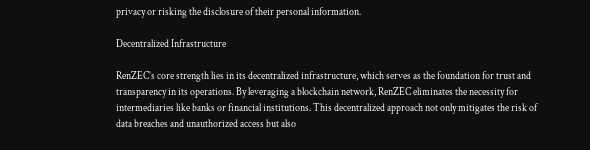privacy or risking the disclosure of their personal information.

Decentralized Infrastructure

RenZEC’s core strength lies in its decentralized infrastructure, which serves as the foundation for trust and transparency in its operations. By leveraging a blockchain network, RenZEC eliminates the necessity for intermediaries like banks or financial institutions. This decentralized approach not only mitigates the risk of data breaches and unauthorized access but also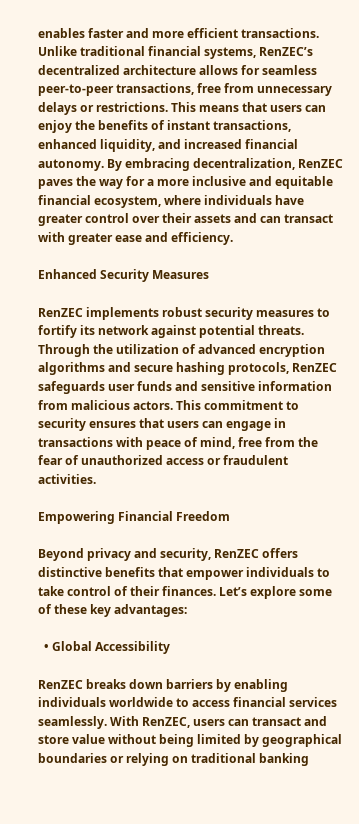enables faster and more efficient transactions. Unlike traditional financial systems, RenZEC’s decentralized architecture allows for seamless peer-to-peer transactions, free from unnecessary delays or restrictions. This means that users can enjoy the benefits of instant transactions, enhanced liquidity, and increased financial autonomy. By embracing decentralization, RenZEC paves the way for a more inclusive and equitable financial ecosystem, where individuals have greater control over their assets and can transact with greater ease and efficiency.

Enhanced Security Measures

RenZEC implements robust security measures to fortify its network against potential threats. Through the utilization of advanced encryption algorithms and secure hashing protocols, RenZEC safeguards user funds and sensitive information from malicious actors. This commitment to security ensures that users can engage in transactions with peace of mind, free from the fear of unauthorized access or fraudulent activities.

Empowering Financial Freedom

Beyond privacy and security, RenZEC offers distinctive benefits that empower individuals to take control of their finances. Let’s explore some of these key advantages:

  • Global Accessibility

RenZEC breaks down barriers by enabling individuals worldwide to access financial services seamlessly. With RenZEC, users can transact and store value without being limited by geographical boundaries or relying on traditional banking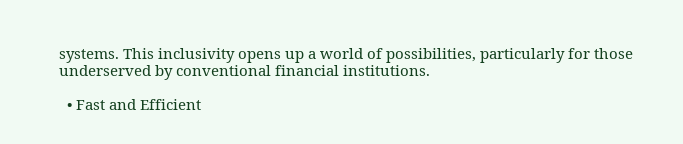systems. This inclusivity opens up a world of possibilities, particularly for those underserved by conventional financial institutions.

  • Fast and Efficient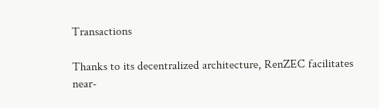Transactions

Thanks to its decentralized architecture, RenZEC facilitates near-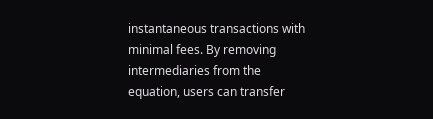instantaneous transactions with minimal fees. By removing intermediaries from the equation, users can transfer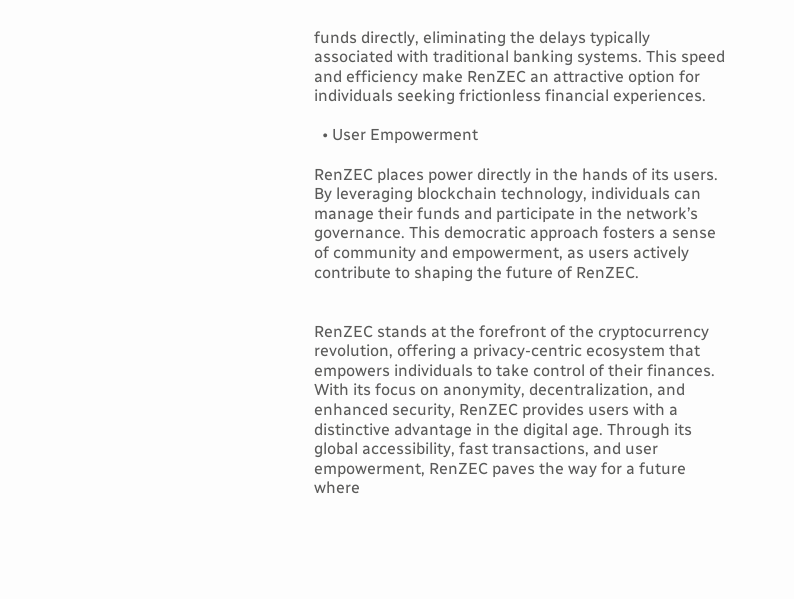funds directly, eliminating the delays typically associated with traditional banking systems. This speed and efficiency make RenZEC an attractive option for individuals seeking frictionless financial experiences.

  • User Empowerment

RenZEC places power directly in the hands of its users. By leveraging blockchain technology, individuals can manage their funds and participate in the network’s governance. This democratic approach fosters a sense of community and empowerment, as users actively contribute to shaping the future of RenZEC.


RenZEC stands at the forefront of the cryptocurrency revolution, offering a privacy-centric ecosystem that empowers individuals to take control of their finances. With its focus on anonymity, decentralization, and enhanced security, RenZEC provides users with a distinctive advantage in the digital age. Through its global accessibility, fast transactions, and user empowerment, RenZEC paves the way for a future where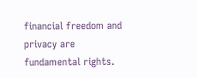financial freedom and privacy are fundamental rights.